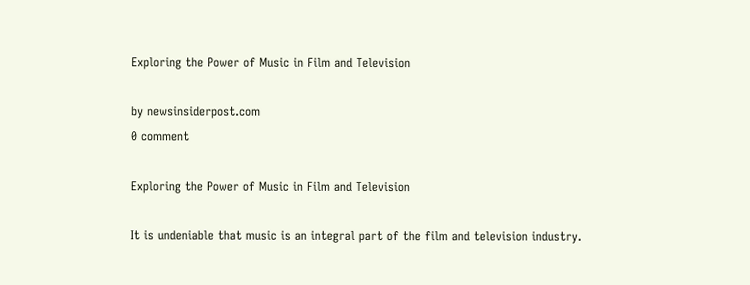Exploring the Power of Music in Film and Television

by newsinsiderpost.com
0 comment

Exploring the Power of Music in Film and Television

It is undeniable that music is an integral part of the film and television industry.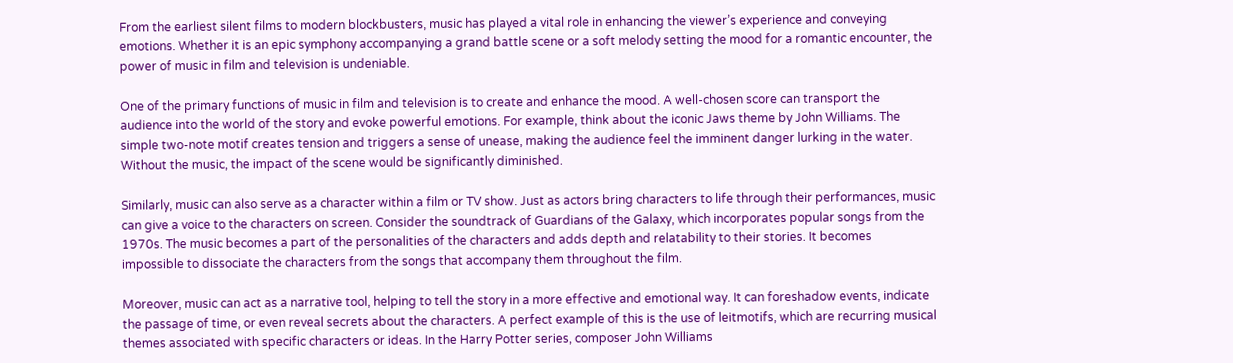From the earliest silent films to modern blockbusters, music has played a vital role in enhancing the viewer’s experience and conveying emotions. Whether it is an epic symphony accompanying a grand battle scene or a soft melody setting the mood for a romantic encounter, the power of music in film and television is undeniable.

One of the primary functions of music in film and television is to create and enhance the mood. A well-chosen score can transport the audience into the world of the story and evoke powerful emotions. For example, think about the iconic Jaws theme by John Williams. The simple two-note motif creates tension and triggers a sense of unease, making the audience feel the imminent danger lurking in the water. Without the music, the impact of the scene would be significantly diminished.

Similarly, music can also serve as a character within a film or TV show. Just as actors bring characters to life through their performances, music can give a voice to the characters on screen. Consider the soundtrack of Guardians of the Galaxy, which incorporates popular songs from the 1970s. The music becomes a part of the personalities of the characters and adds depth and relatability to their stories. It becomes impossible to dissociate the characters from the songs that accompany them throughout the film.

Moreover, music can act as a narrative tool, helping to tell the story in a more effective and emotional way. It can foreshadow events, indicate the passage of time, or even reveal secrets about the characters. A perfect example of this is the use of leitmotifs, which are recurring musical themes associated with specific characters or ideas. In the Harry Potter series, composer John Williams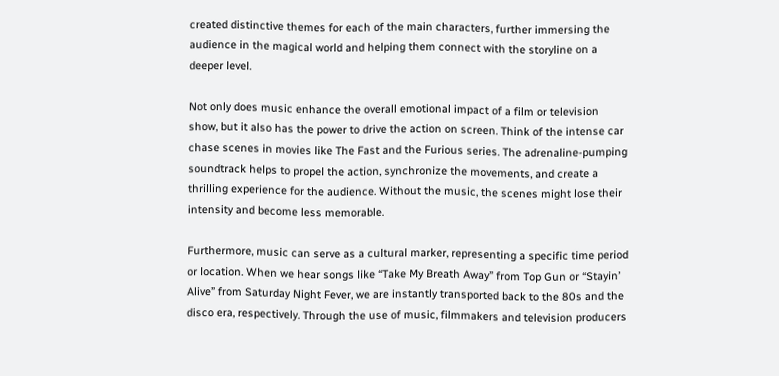created distinctive themes for each of the main characters, further immersing the audience in the magical world and helping them connect with the storyline on a deeper level.

Not only does music enhance the overall emotional impact of a film or television show, but it also has the power to drive the action on screen. Think of the intense car chase scenes in movies like The Fast and the Furious series. The adrenaline-pumping soundtrack helps to propel the action, synchronize the movements, and create a thrilling experience for the audience. Without the music, the scenes might lose their intensity and become less memorable.

Furthermore, music can serve as a cultural marker, representing a specific time period or location. When we hear songs like “Take My Breath Away” from Top Gun or “Stayin’ Alive” from Saturday Night Fever, we are instantly transported back to the 80s and the disco era, respectively. Through the use of music, filmmakers and television producers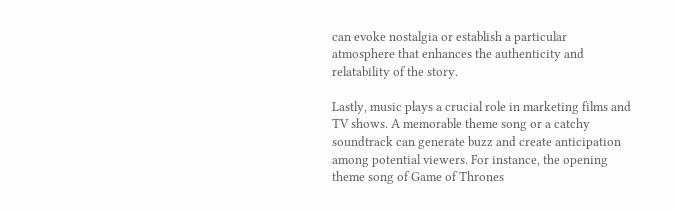can evoke nostalgia or establish a particular atmosphere that enhances the authenticity and relatability of the story.

Lastly, music plays a crucial role in marketing films and TV shows. A memorable theme song or a catchy soundtrack can generate buzz and create anticipation among potential viewers. For instance, the opening theme song of Game of Thrones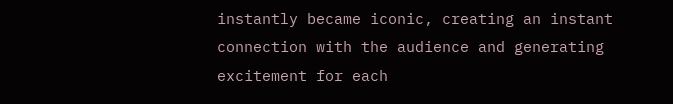instantly became iconic, creating an instant connection with the audience and generating excitement for each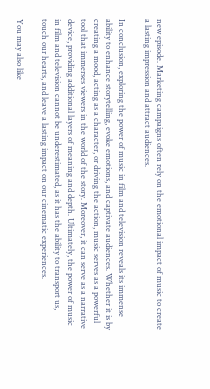new episode. Marketing campaigns often rely on the emotional impact of music to create a lasting impression and attract audiences.

In conclusion, exploring the power of music in film and television reveals its immense ability to enhance storytelling, evoke emotions, and captivate audiences. Whether it is by creating a mood, acting as a character, or driving the action, music serves as a powerful tool that immerses viewers in the world of the story. Moreover, it can serve as a narrative device, providing additional layers of meaning and depth. Ultimately, the power of music in film and television cannot be underestimated, as it has the ability to transport us, touch our hearts, and leave a lasting impact on our cinematic experiences.

You may also like